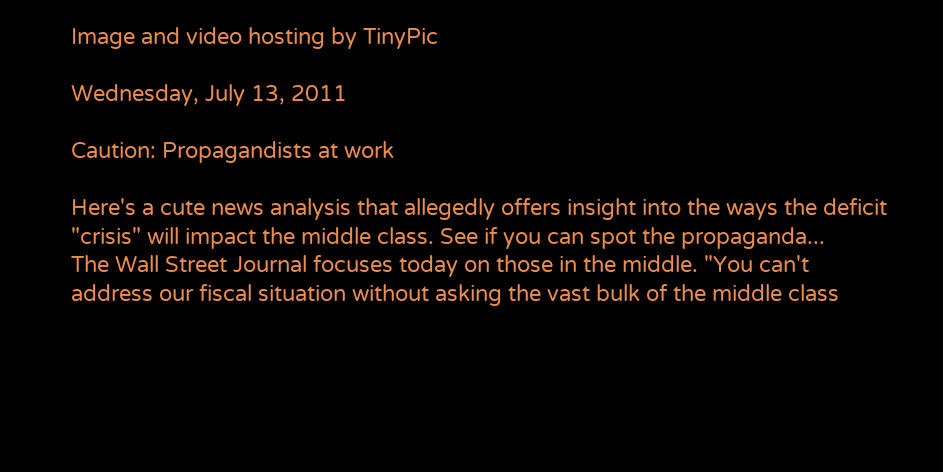Image and video hosting by TinyPic

Wednesday, July 13, 2011

Caution: Propagandists at work

Here's a cute news analysis that allegedly offers insight into the ways the deficit "crisis" will impact the middle class. See if you can spot the propaganda...
The Wall Street Journal focuses today on those in the middle. "You can't address our fiscal situation without asking the vast bulk of the middle class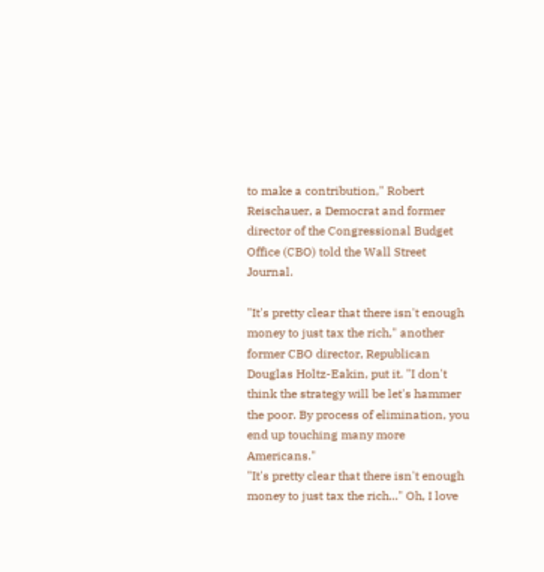to make a contribution," Robert Reischauer, a Democrat and former director of the Congressional Budget Office (CBO) told the Wall Street Journal.

"It's pretty clear that there isn't enough money to just tax the rich," another former CBO director, Republican Douglas Holtz-Eakin, put it. "I don't think the strategy will be let's hammer the poor. By process of elimination, you end up touching many more Americans."
"It's pretty clear that there isn't enough money to just tax the rich..." Oh, I love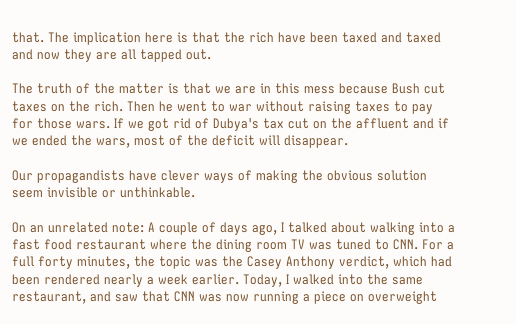that. The implication here is that the rich have been taxed and taxed and now they are all tapped out.

The truth of the matter is that we are in this mess because Bush cut taxes on the rich. Then he went to war without raising taxes to pay for those wars. If we got rid of Dubya's tax cut on the affluent and if we ended the wars, most of the deficit will disappear.

Our propagandists have clever ways of making the obvious solution seem invisible or unthinkable.

On an unrelated note: A couple of days ago, I talked about walking into a fast food restaurant where the dining room TV was tuned to CNN. For a full forty minutes, the topic was the Casey Anthony verdict, which had been rendered nearly a week earlier. Today, I walked into the same restaurant, and saw that CNN was now running a piece on overweight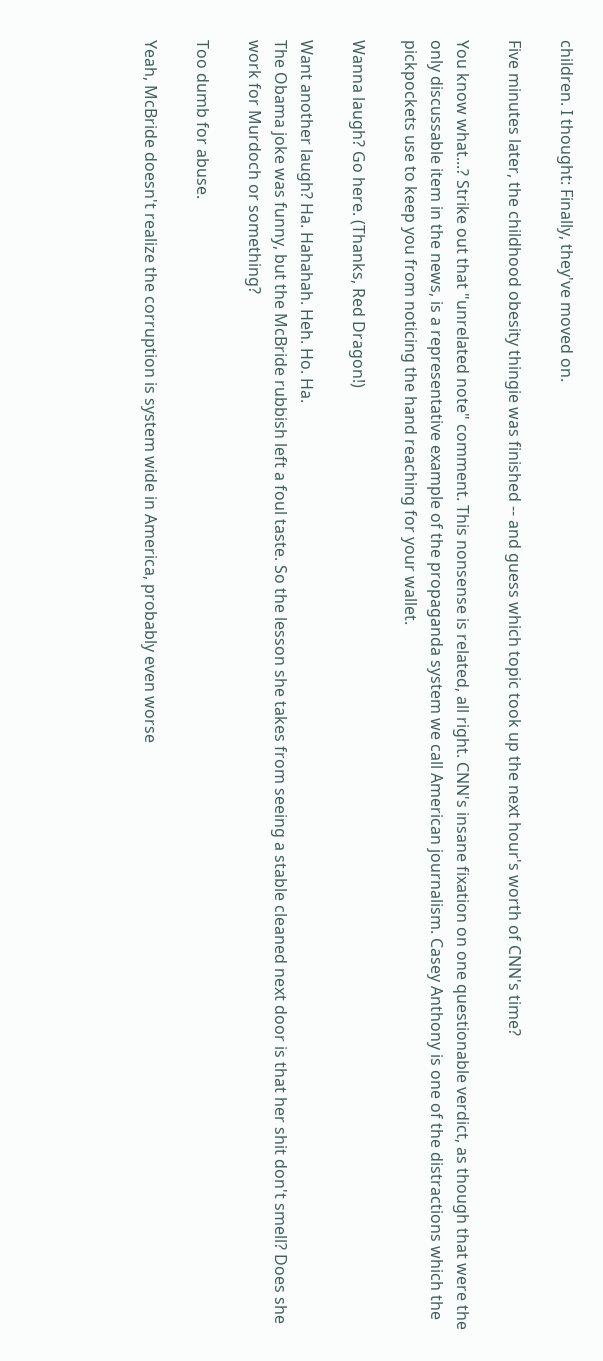children. I thought: Finally, they've moved on.

Five minutes later, the childhood obesity thingie was finished -- and guess which topic took up the next hour's worth of CNN's time?

You know what...? Strike out that "unrelated note" comment. This nonsense is related, all right. CNN's insane fixation on one questionable verdict, as though that were the only discussable item in the news, is a representative example of the propaganda system we call American journalism. Casey Anthony is one of the distractions which the pickpockets use to keep you from noticing the hand reaching for your wallet.

Wanna laugh? Go here. (Thanks, Red Dragon!)

Want another laugh? Ha. Hahahah. Heh. Ho. Ha.
The Obama joke was funny, but the McBride rubbish left a foul taste. So the lesson she takes from seeing a stable cleaned next door is that her shit don't smell? Does she work for Murdoch or something?

Too dumb for abuse.

Yeah, McBride doesn't realize the corruption is system wide in America, probably even worse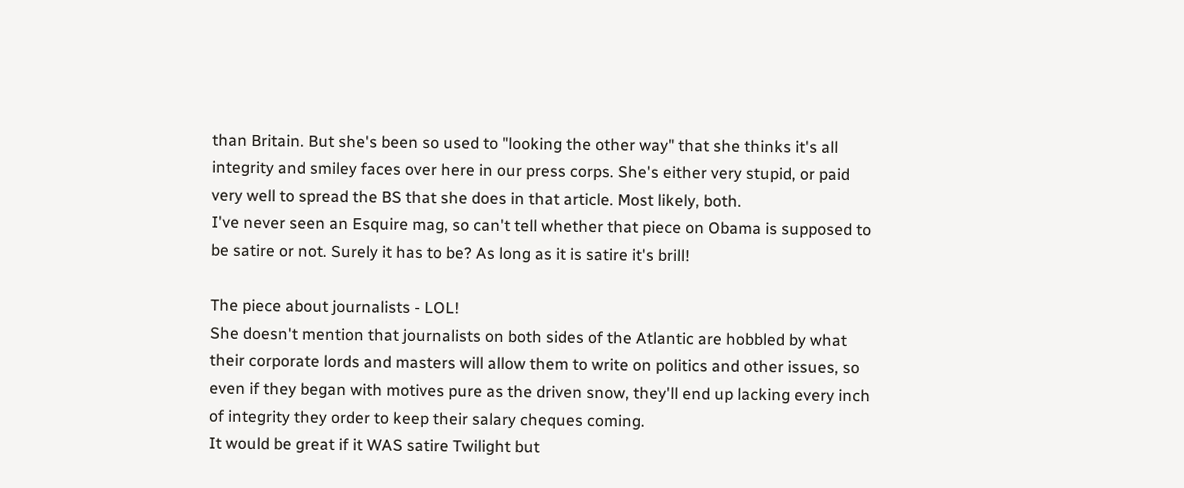than Britain. But she's been so used to "looking the other way" that she thinks it's all integrity and smiley faces over here in our press corps. She's either very stupid, or paid very well to spread the BS that she does in that article. Most likely, both.
I've never seen an Esquire mag, so can't tell whether that piece on Obama is supposed to be satire or not. Surely it has to be? As long as it is satire it's brill!

The piece about journalists - LOL!
She doesn't mention that journalists on both sides of the Atlantic are hobbled by what their corporate lords and masters will allow them to write on politics and other issues, so even if they began with motives pure as the driven snow, they'll end up lacking every inch of integrity they order to keep their salary cheques coming.
It would be great if it WAS satire Twilight but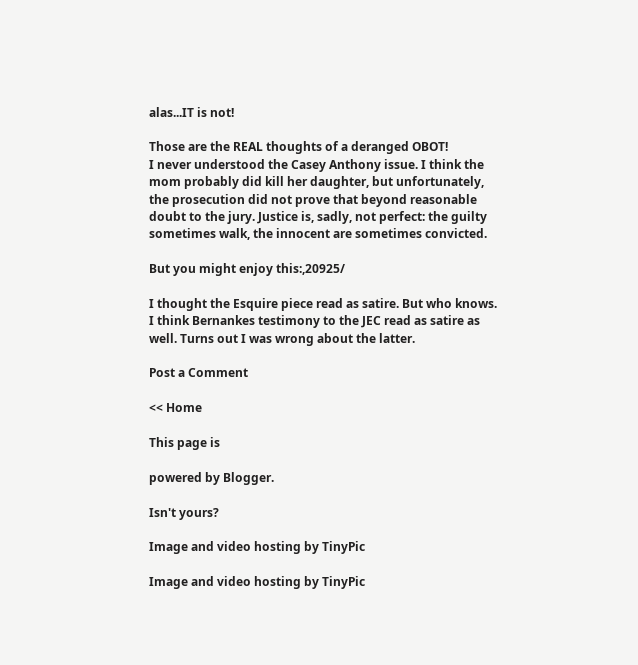alas...IT is not!

Those are the REAL thoughts of a deranged OBOT!
I never understood the Casey Anthony issue. I think the mom probably did kill her daughter, but unfortunately, the prosecution did not prove that beyond reasonable doubt to the jury. Justice is, sadly, not perfect: the guilty sometimes walk, the innocent are sometimes convicted.

But you might enjoy this:,20925/

I thought the Esquire piece read as satire. But who knows. I think Bernankes testimony to the JEC read as satire as well. Turns out I was wrong about the latter.

Post a Comment

<< Home

This page is

powered by Blogger.

Isn't yours?

Image and video hosting by TinyPic

Image and video hosting by TinyPic